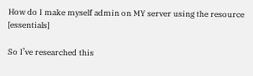How do I make myself admin on MY server using the resource [essentials]

So I’ve researched this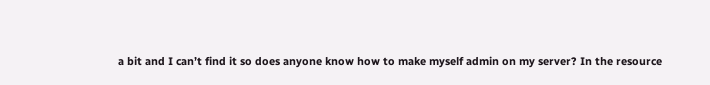a bit and I can’t find it so does anyone know how to make myself admin on my server? In the resource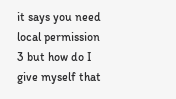it says you need local permission 3 but how do I give myself that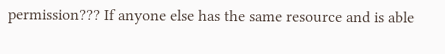permission??? If anyone else has the same resource and is able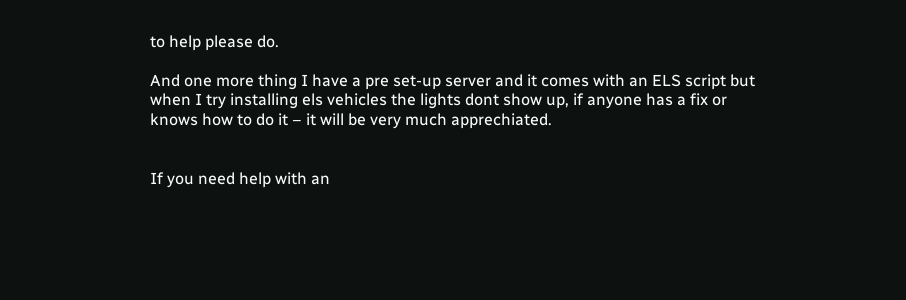to help please do.

And one more thing I have a pre set-up server and it comes with an ELS script but when I try installing els vehicles the lights dont show up, if anyone has a fix or knows how to do it – it will be very much apprechiated.


If you need help with an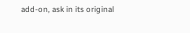add-on, ask in its original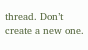thread. Don’t create a new one.